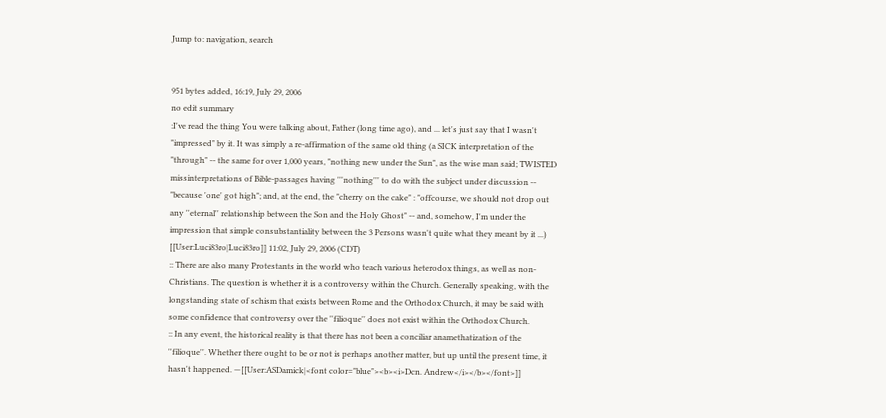Jump to: navigation, search


951 bytes added, 16:19, July 29, 2006
no edit summary
:I've read the thing You were talking about, Father (long time ago), and ... let's just say that I wasn't "impressed" by it. It was simply a re-affirmation of the same old thing (a SICK interpretation of the "through" -- the same for over 1,000 years, "nothing new under the Sun", as the wise man said; TWISTED missinterpretations of Bible-passages having '''nothing''' to do with the subject under discussion -- "because 'one' got high"; and, at the end, the "cherry on the cake" : "offcourse, we should not drop out any ''eternal'' relationship between the Son and the Holy Ghost" -- and, somehow, I'm under the impression that simple consubstantiality between the 3 Persons wasn't quite what they meant by it ...) [[User:Luci83ro|Luci83ro]] 11:02, July 29, 2006 (CDT)
:: There are also many Protestants in the world who teach various heterodox things, as well as non-Christians. The question is whether it is a controversy within the Church. Generally speaking, with the longstanding state of schism that exists between Rome and the Orthodox Church, it may be said with some confidence that controversy over the ''filioque'' does not exist within the Orthodox Church.
:: In any event, the historical reality is that there has not been a conciliar anamethatization of the ''filioque''. Whether there ought to be or not is perhaps another matter, but up until the present time, it hasn't happened. —[[User:ASDamick|<font color="blue"><b><i>Dcn. Andrew</i></b></font>]]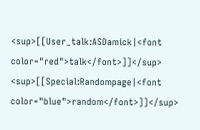<sup>[[User_talk:ASDamick|<font color="red">talk</font>]]</sup> <sup>[[Special:Randompage|<font color="blue">random</font>]]</sup>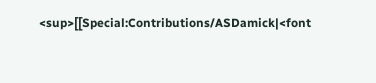<sup>[[Special:Contributions/ASDamick|<font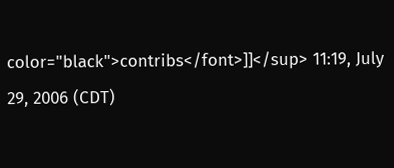color="black">contribs</font>]]</sup> 11:19, July 29, 2006 (CDT)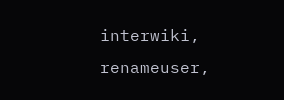interwiki, renameuser,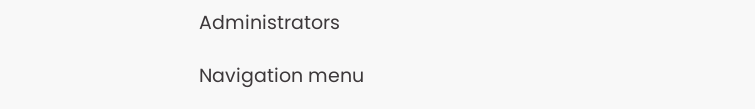Administrators

Navigation menu